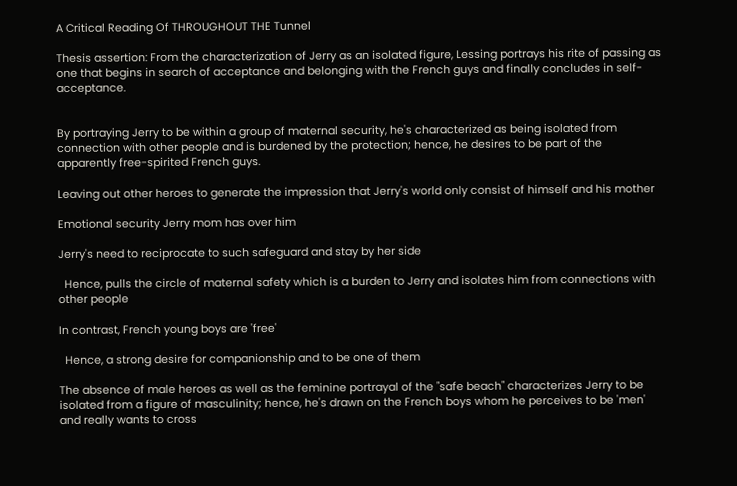A Critical Reading Of THROUGHOUT THE Tunnel

Thesis assertion: From the characterization of Jerry as an isolated figure, Lessing portrays his rite of passing as one that begins in search of acceptance and belonging with the French guys and finally concludes in self-acceptance.


By portraying Jerry to be within a group of maternal security, he's characterized as being isolated from connection with other people and is burdened by the protection; hence, he desires to be part of the apparently free-spirited French guys.

Leaving out other heroes to generate the impression that Jerry's world only consist of himself and his mother

Emotional security Jerry mom has over him

Jerry's need to reciprocate to such safeguard and stay by her side

  Hence, pulls the circle of maternal safety which is a burden to Jerry and isolates him from connections with other people

In contrast, French young boys are 'free'

  Hence, a strong desire for companionship and to be one of them

The absence of male heroes as well as the feminine portrayal of the "safe beach" characterizes Jerry to be isolated from a figure of masculinity; hence, he's drawn on the French boys whom he perceives to be 'men' and really wants to cross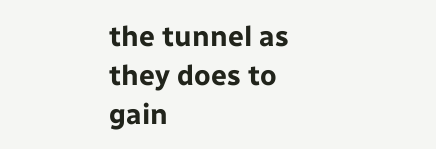the tunnel as they does to gain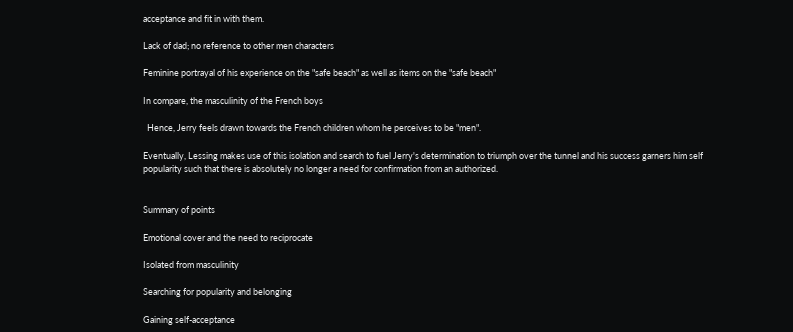acceptance and fit in with them.

Lack of dad; no reference to other men characters

Feminine portrayal of his experience on the "safe beach" as well as items on the "safe beach"

In compare, the masculinity of the French boys

  Hence, Jerry feels drawn towards the French children whom he perceives to be "men".

Eventually, Lessing makes use of this isolation and search to fuel Jerry's determination to triumph over the tunnel and his success garners him self popularity such that there is absolutely no longer a need for confirmation from an authorized.


Summary of points

Emotional cover and the need to reciprocate

Isolated from masculinity

Searching for popularity and belonging

Gaining self-acceptance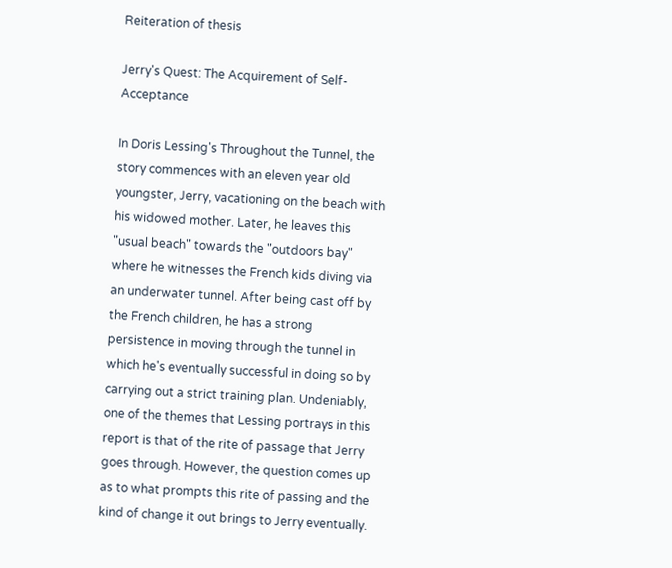Reiteration of thesis

Jerry's Quest: The Acquirement of Self-Acceptance

In Doris Lessing's Throughout the Tunnel, the story commences with an eleven year old youngster, Jerry, vacationing on the beach with his widowed mother. Later, he leaves this "usual beach" towards the "outdoors bay" where he witnesses the French kids diving via an underwater tunnel. After being cast off by the French children, he has a strong persistence in moving through the tunnel in which he's eventually successful in doing so by carrying out a strict training plan. Undeniably, one of the themes that Lessing portrays in this report is that of the rite of passage that Jerry goes through. However, the question comes up as to what prompts this rite of passing and the kind of change it out brings to Jerry eventually.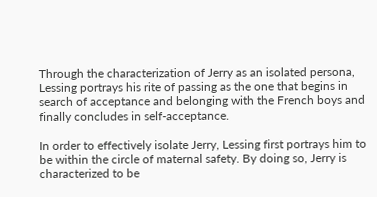Through the characterization of Jerry as an isolated persona, Lessing portrays his rite of passing as the one that begins in search of acceptance and belonging with the French boys and finally concludes in self-acceptance.

In order to effectively isolate Jerry, Lessing first portrays him to be within the circle of maternal safety. By doing so, Jerry is characterized to be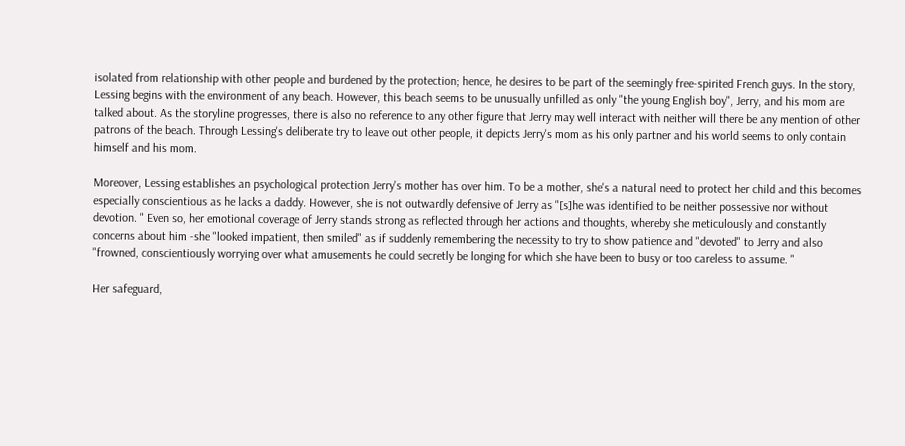isolated from relationship with other people and burdened by the protection; hence, he desires to be part of the seemingly free-spirited French guys. In the story, Lessing begins with the environment of any beach. However, this beach seems to be unusually unfilled as only "the young English boy", Jerry, and his mom are talked about. As the storyline progresses, there is also no reference to any other figure that Jerry may well interact with neither will there be any mention of other patrons of the beach. Through Lessing's deliberate try to leave out other people, it depicts Jerry's mom as his only partner and his world seems to only contain himself and his mom.

Moreover, Lessing establishes an psychological protection Jerry's mother has over him. To be a mother, she's a natural need to protect her child and this becomes especially conscientious as he lacks a daddy. However, she is not outwardly defensive of Jerry as "[s]he was identified to be neither possessive nor without devotion. " Even so, her emotional coverage of Jerry stands strong as reflected through her actions and thoughts, whereby she meticulously and constantly concerns about him -she "looked impatient, then smiled" as if suddenly remembering the necessity to try to show patience and "devoted" to Jerry and also "frowned, conscientiously worrying over what amusements he could secretly be longing for which she have been to busy or too careless to assume. "

Her safeguard,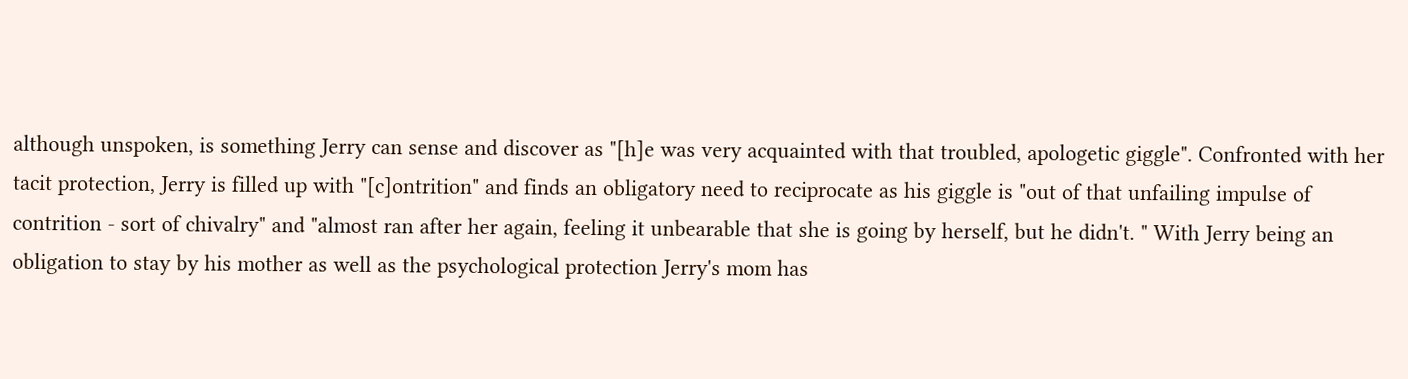although unspoken, is something Jerry can sense and discover as "[h]e was very acquainted with that troubled, apologetic giggle". Confronted with her tacit protection, Jerry is filled up with "[c]ontrition" and finds an obligatory need to reciprocate as his giggle is "out of that unfailing impulse of contrition - sort of chivalry" and "almost ran after her again, feeling it unbearable that she is going by herself, but he didn't. " With Jerry being an obligation to stay by his mother as well as the psychological protection Jerry's mom has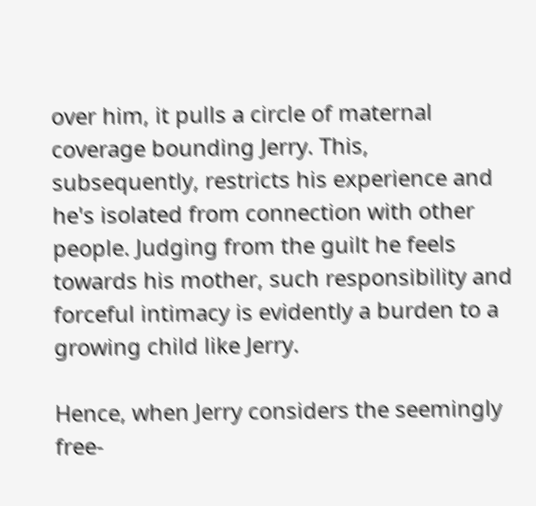over him, it pulls a circle of maternal coverage bounding Jerry. This, subsequently, restricts his experience and he's isolated from connection with other people. Judging from the guilt he feels towards his mother, such responsibility and forceful intimacy is evidently a burden to a growing child like Jerry.

Hence, when Jerry considers the seemingly free-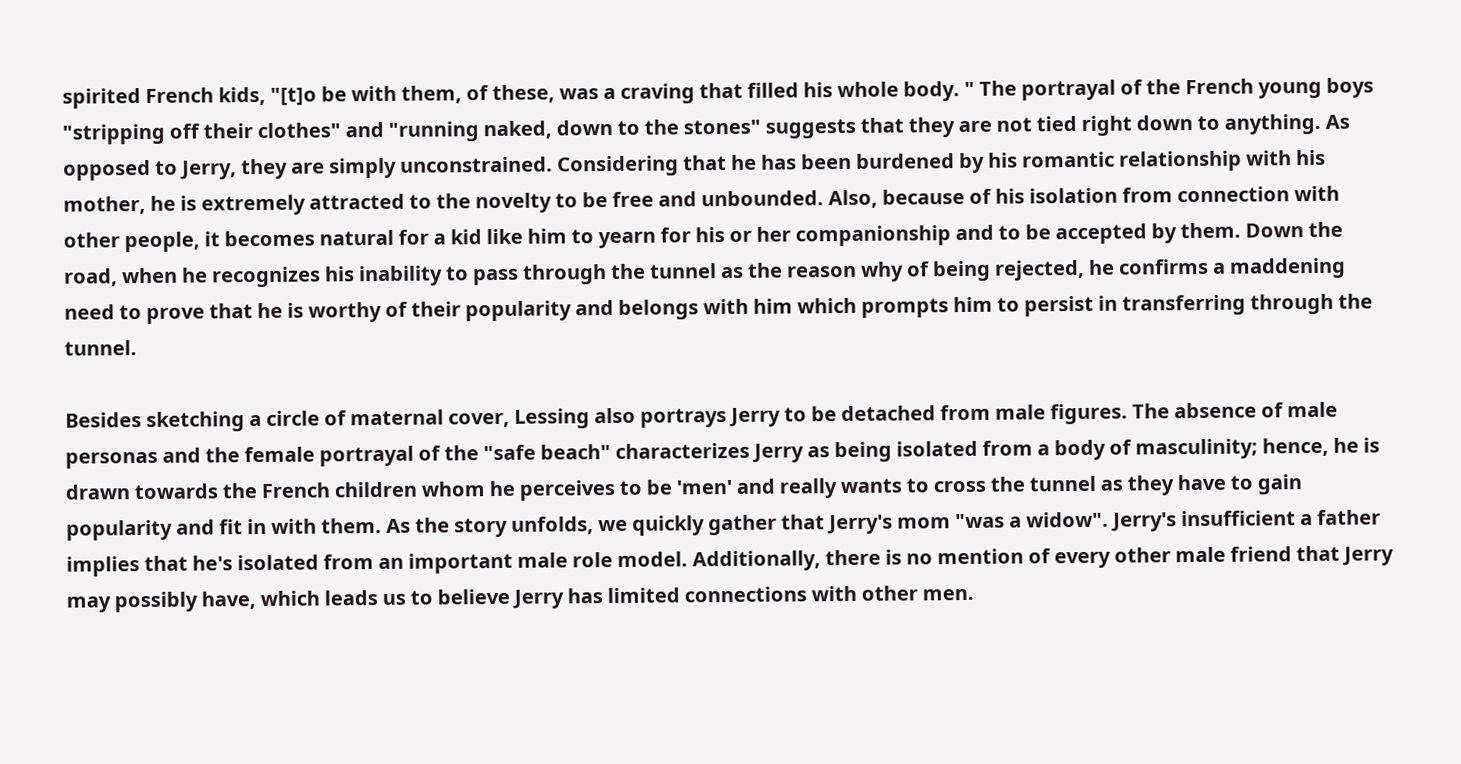spirited French kids, "[t]o be with them, of these, was a craving that filled his whole body. " The portrayal of the French young boys "stripping off their clothes" and "running naked, down to the stones" suggests that they are not tied right down to anything. As opposed to Jerry, they are simply unconstrained. Considering that he has been burdened by his romantic relationship with his mother, he is extremely attracted to the novelty to be free and unbounded. Also, because of his isolation from connection with other people, it becomes natural for a kid like him to yearn for his or her companionship and to be accepted by them. Down the road, when he recognizes his inability to pass through the tunnel as the reason why of being rejected, he confirms a maddening need to prove that he is worthy of their popularity and belongs with him which prompts him to persist in transferring through the tunnel.

Besides sketching a circle of maternal cover, Lessing also portrays Jerry to be detached from male figures. The absence of male personas and the female portrayal of the "safe beach" characterizes Jerry as being isolated from a body of masculinity; hence, he is drawn towards the French children whom he perceives to be 'men' and really wants to cross the tunnel as they have to gain popularity and fit in with them. As the story unfolds, we quickly gather that Jerry's mom "was a widow". Jerry's insufficient a father implies that he's isolated from an important male role model. Additionally, there is no mention of every other male friend that Jerry may possibly have, which leads us to believe Jerry has limited connections with other men.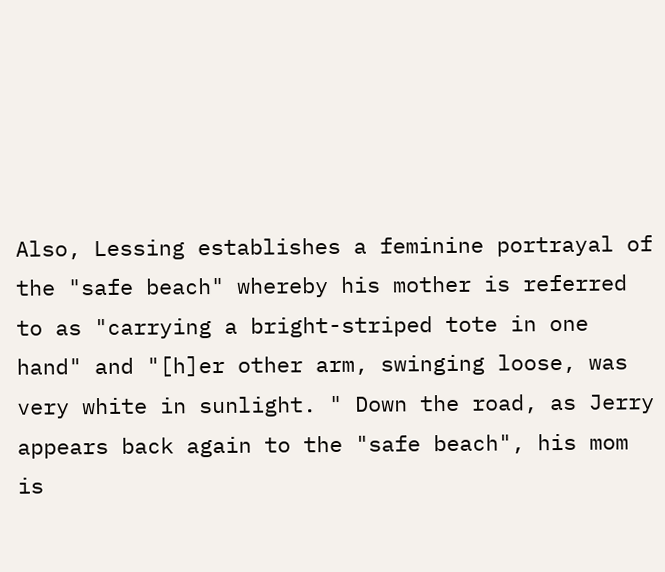Also, Lessing establishes a feminine portrayal of the "safe beach" whereby his mother is referred to as "carrying a bright-striped tote in one hand" and "[h]er other arm, swinging loose, was very white in sunlight. " Down the road, as Jerry appears back again to the "safe beach", his mom is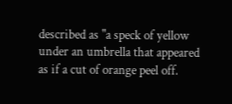described as "a speck of yellow under an umbrella that appeared as if a cut of orange peel off.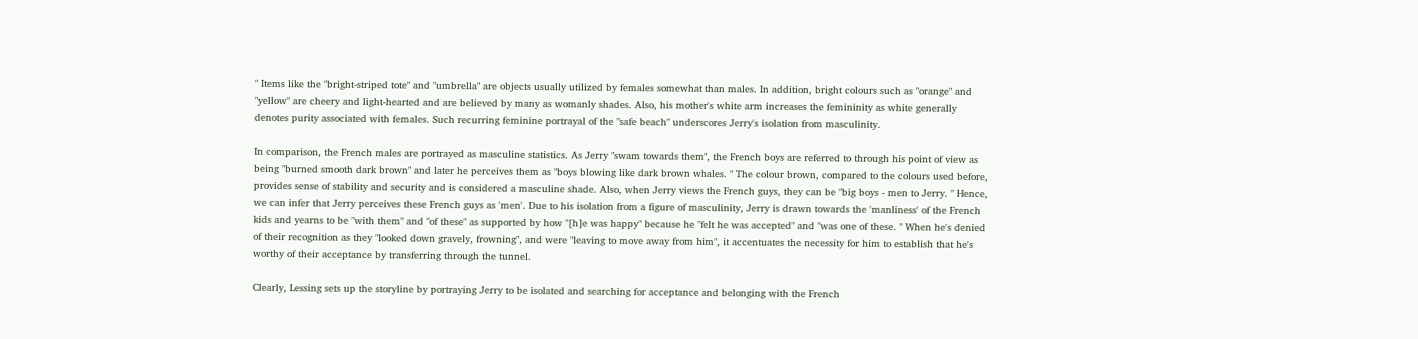" Items like the "bright-striped tote" and "umbrella" are objects usually utilized by females somewhat than males. In addition, bright colours such as "orange" and "yellow" are cheery and light-hearted and are believed by many as womanly shades. Also, his mother's white arm increases the femininity as white generally denotes purity associated with females. Such recurring feminine portrayal of the "safe beach" underscores Jerry's isolation from masculinity.

In comparison, the French males are portrayed as masculine statistics. As Jerry "swam towards them", the French boys are referred to through his point of view as being "burned smooth dark brown" and later he perceives them as "boys blowing like dark brown whales. " The colour brown, compared to the colours used before, provides sense of stability and security and is considered a masculine shade. Also, when Jerry views the French guys, they can be "big boys - men to Jerry. " Hence, we can infer that Jerry perceives these French guys as 'men'. Due to his isolation from a figure of masculinity, Jerry is drawn towards the 'manliness' of the French kids and yearns to be "with them" and "of these" as supported by how "[h]e was happy" because he "felt he was accepted" and "was one of these. " When he's denied of their recognition as they "looked down gravely, frowning", and were "leaving to move away from him", it accentuates the necessity for him to establish that he's worthy of their acceptance by transferring through the tunnel.

Clearly, Lessing sets up the storyline by portraying Jerry to be isolated and searching for acceptance and belonging with the French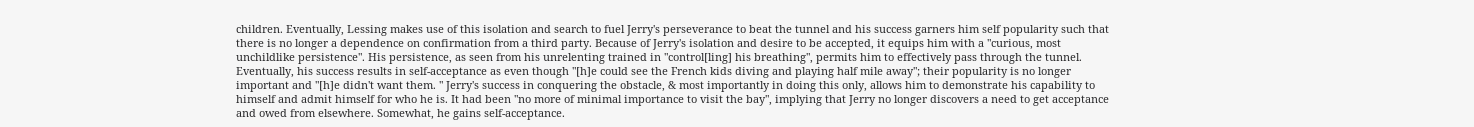children. Eventually, Lessing makes use of this isolation and search to fuel Jerry's perseverance to beat the tunnel and his success garners him self popularity such that there is no longer a dependence on confirmation from a third party. Because of Jerry's isolation and desire to be accepted, it equips him with a "curious, most unchildlike persistence". His persistence, as seen from his unrelenting trained in "control[ling] his breathing", permits him to effectively pass through the tunnel. Eventually, his success results in self-acceptance as even though "[h]e could see the French kids diving and playing half mile away"; their popularity is no longer important and "[h]e didn't want them. " Jerry's success in conquering the obstacle, & most importantly in doing this only, allows him to demonstrate his capability to himself and admit himself for who he is. It had been "no more of minimal importance to visit the bay", implying that Jerry no longer discovers a need to get acceptance and owed from elsewhere. Somewhat, he gains self-acceptance.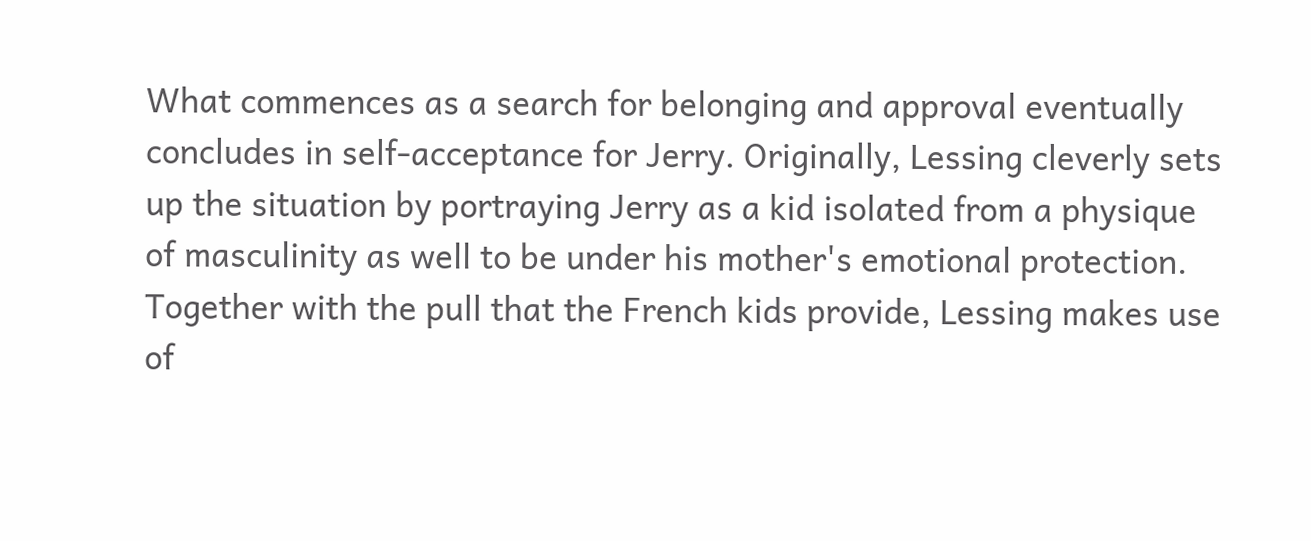What commences as a search for belonging and approval eventually concludes in self-acceptance for Jerry. Originally, Lessing cleverly sets up the situation by portraying Jerry as a kid isolated from a physique of masculinity as well to be under his mother's emotional protection. Together with the pull that the French kids provide, Lessing makes use of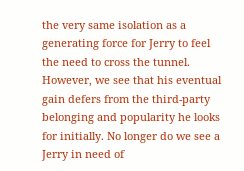the very same isolation as a generating force for Jerry to feel the need to cross the tunnel. However, we see that his eventual gain defers from the third-party belonging and popularity he looks for initially. No longer do we see a Jerry in need of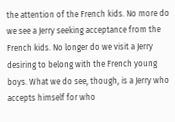the attention of the French kids. No more do we see a Jerry seeking acceptance from the French kids. No longer do we visit a Jerry desiring to belong with the French young boys. What we do see, though, is a Jerry who accepts himself for who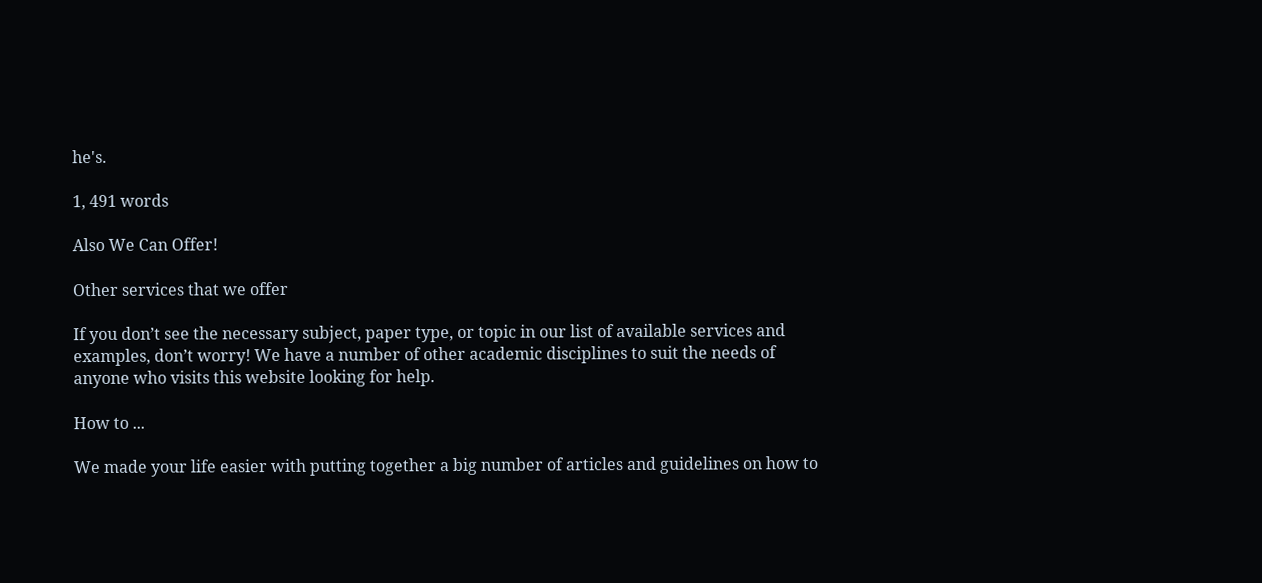he's.

1, 491 words

Also We Can Offer!

Other services that we offer

If you don’t see the necessary subject, paper type, or topic in our list of available services and examples, don’t worry! We have a number of other academic disciplines to suit the needs of anyone who visits this website looking for help.

How to ...

We made your life easier with putting together a big number of articles and guidelines on how to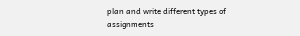plan and write different types of assignments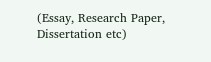(Essay, Research Paper, Dissertation etc)